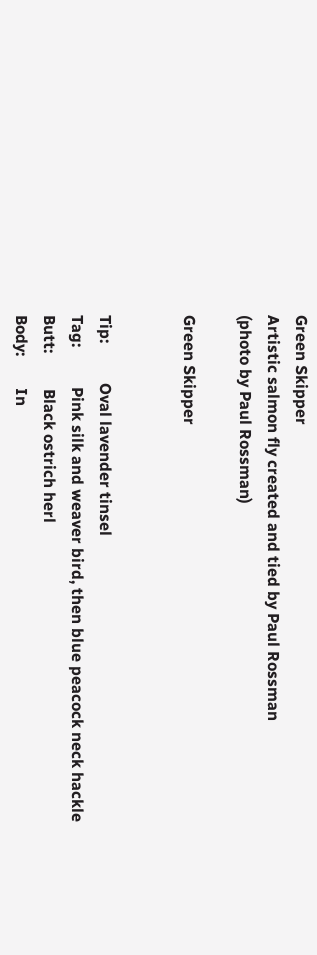Green Skipper
Artistic salmon fly created and tied by Paul Rossman
(photo by Paul Rossman)

Green Skipper


Tip:          Oval lavender tinsel
Tag:          Pink silk and weaver bird, then blue peacock neck hackle
Butt:         Black ostrich herl
Body:        In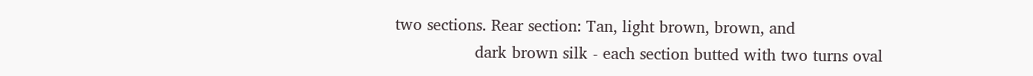two sections. Rear section: Tan, light brown, brown, and
                dark brown silk - each section butted with two turns oval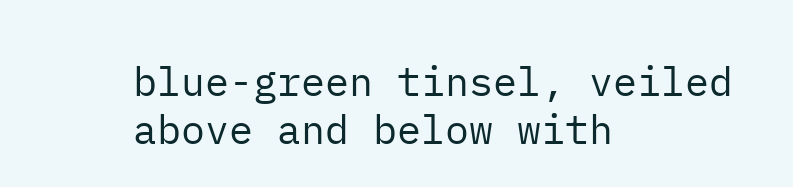blue-green tinsel, veiled above and below with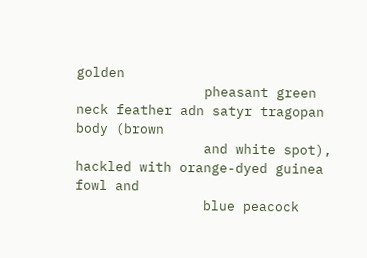golden
                pheasant green neck feather adn satyr tragopan body (brown
                and white spot), hackled with orange-dyed guinea fowl and
                blue peacock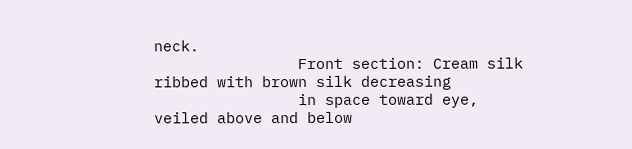neck.
                Front section: Cream silk ribbed with brown silk decreasing
                in space toward eye, veiled above and below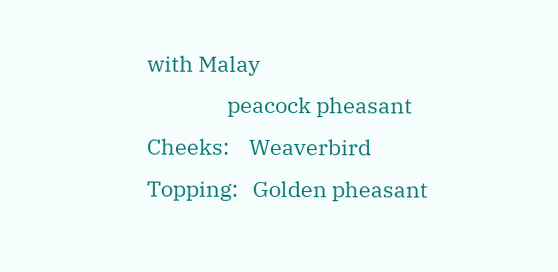with Malay
                peacock pheasant
Cheeks:    Weaverbird
Topping:   Golden pheasant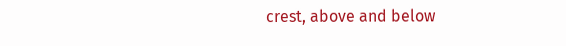crest, above and below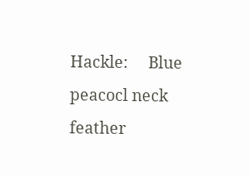Hackle:     Blue peacocl neck feather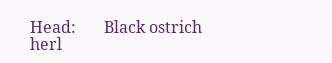Head:       Black ostrich herl